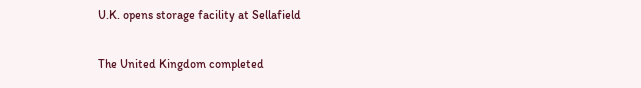U.K. opens storage facility at Sellafield

The United Kingdom completed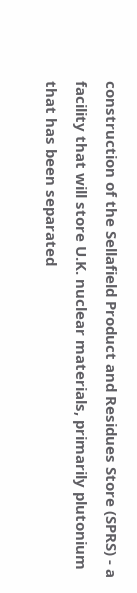construction of the Sellafield Product and Residues Store (SPRS) - a facility that will store U.K. nuclear materials, primarily plutonium that has been separated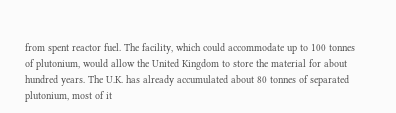from spent reactor fuel. The facility, which could accommodate up to 100 tonnes of plutonium, would allow the United Kingdom to store the material for about hundred years. The U.K. has already accumulated about 80 tonnes of separated plutonium, most of it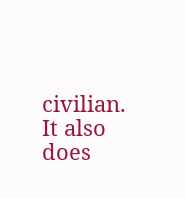civilian. It also does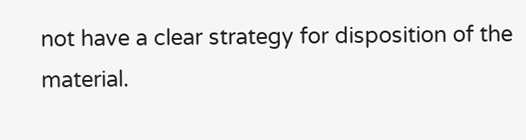not have a clear strategy for disposition of the material.